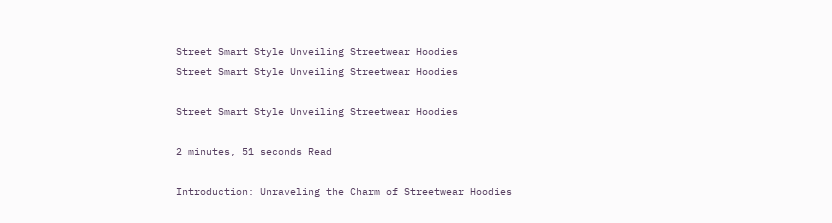Street Smart Style Unveiling Streetwear Hoodies
Street Smart Style Unveiling Streetwear Hoodies

Street Smart Style Unveiling Streetwear Hoodies

2 minutes, 51 seconds Read

Introduction: Unraveling the Charm of Streetwear Hoodies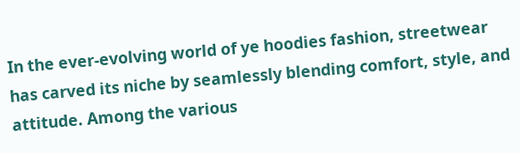In the ever-evolving world of ye hoodies fashion, streetwear has carved its niche by seamlessly blending comfort, style, and attitude. Among the various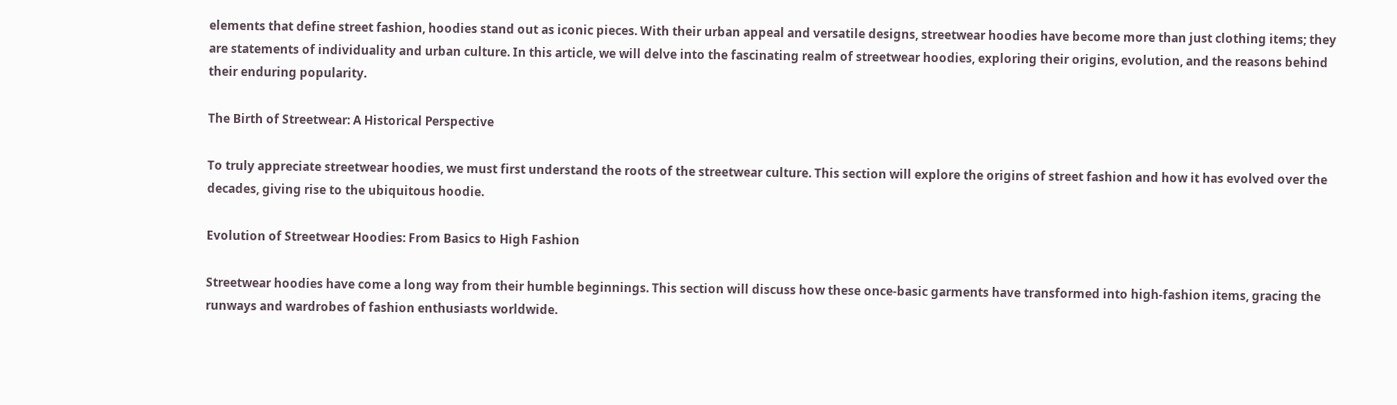elements that define street fashion, hoodies stand out as iconic pieces. With their urban appeal and versatile designs, streetwear hoodies have become more than just clothing items; they are statements of individuality and urban culture. In this article, we will delve into the fascinating realm of streetwear hoodies, exploring their origins, evolution, and the reasons behind their enduring popularity.

The Birth of Streetwear: A Historical Perspective

To truly appreciate streetwear hoodies, we must first understand the roots of the streetwear culture. This section will explore the origins of street fashion and how it has evolved over the decades, giving rise to the ubiquitous hoodie.

Evolution of Streetwear Hoodies: From Basics to High Fashion

Streetwear hoodies have come a long way from their humble beginnings. This section will discuss how these once-basic garments have transformed into high-fashion items, gracing the runways and wardrobes of fashion enthusiasts worldwide.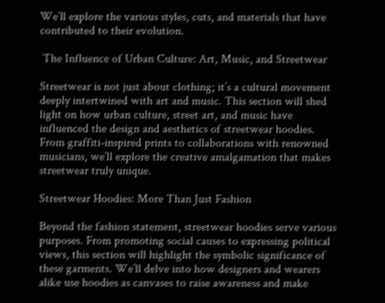We’ll explore the various styles, cuts, and materials that have contributed to their evolution.

 The Influence of Urban Culture: Art, Music, and Streetwear

Streetwear is not just about clothing; it’s a cultural movement deeply intertwined with art and music. This section will shed light on how urban culture, street art, and music have influenced the design and aesthetics of streetwear hoodies. From graffiti-inspired prints to collaborations with renowned musicians, we’ll explore the creative amalgamation that makes streetwear truly unique.

Streetwear Hoodies: More Than Just Fashion

Beyond the fashion statement, streetwear hoodies serve various purposes. From promoting social causes to expressing political views, this section will highlight the symbolic significance of these garments. We’ll delve into how designers and wearers alike use hoodies as canvases to raise awareness and make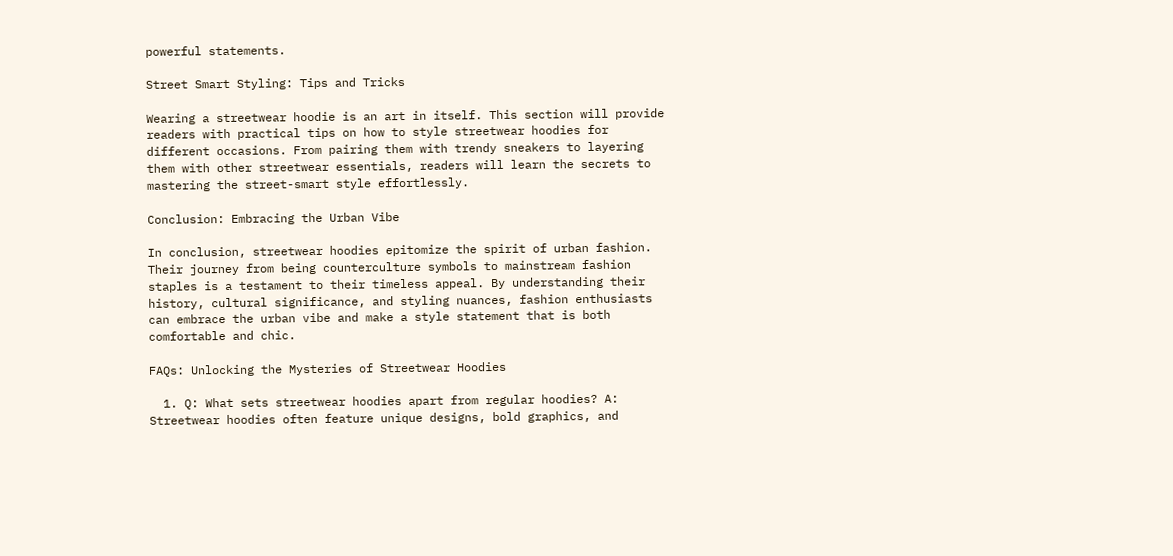powerful statements.

Street Smart Styling: Tips and Tricks

Wearing a streetwear hoodie is an art in itself. This section will provide readers with practical tips on how to style streetwear hoodies for different occasions. From pairing them with trendy sneakers to layering them with other streetwear essentials, readers will learn the secrets to mastering the street-smart style effortlessly.

Conclusion: Embracing the Urban Vibe

In conclusion, streetwear hoodies epitomize the spirit of urban fashion. Their journey from being counterculture symbols to mainstream fashion staples is a testament to their timeless appeal. By understanding their history, cultural significance, and styling nuances, fashion enthusiasts can embrace the urban vibe and make a style statement that is both comfortable and chic.

FAQs: Unlocking the Mysteries of Streetwear Hoodies

  1. Q: What sets streetwear hoodies apart from regular hoodies? A: Streetwear hoodies often feature unique designs, bold graphics, and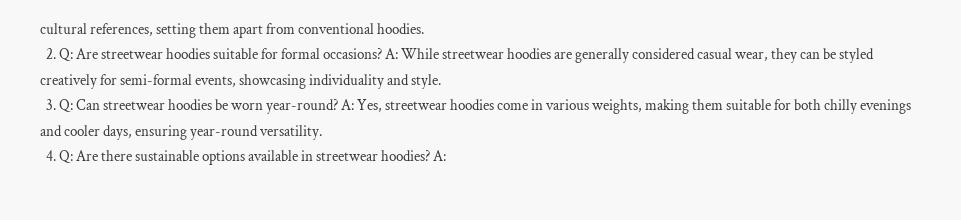cultural references, setting them apart from conventional hoodies.
  2. Q: Are streetwear hoodies suitable for formal occasions? A: While streetwear hoodies are generally considered casual wear, they can be styled creatively for semi-formal events, showcasing individuality and style.
  3. Q: Can streetwear hoodies be worn year-round? A: Yes, streetwear hoodies come in various weights, making them suitable for both chilly evenings and cooler days, ensuring year-round versatility.
  4. Q: Are there sustainable options available in streetwear hoodies? A: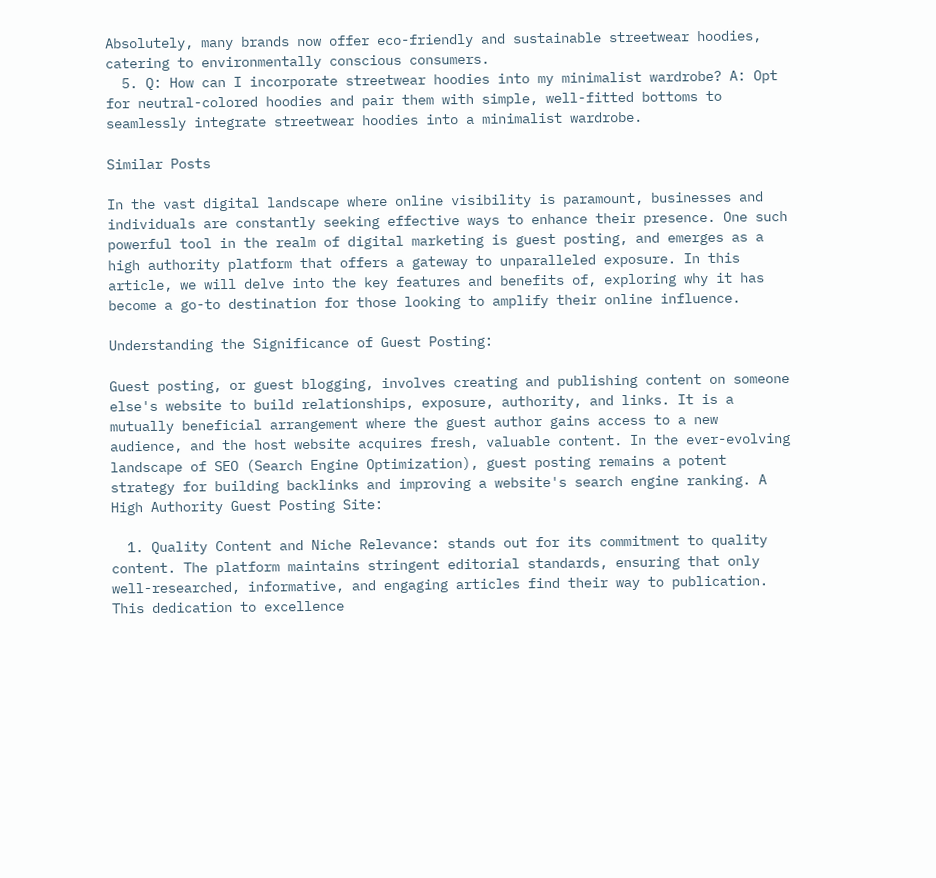Absolutely, many brands now offer eco-friendly and sustainable streetwear hoodies, catering to environmentally conscious consumers.
  5. Q: How can I incorporate streetwear hoodies into my minimalist wardrobe? A: Opt for neutral-colored hoodies and pair them with simple, well-fitted bottoms to seamlessly integrate streetwear hoodies into a minimalist wardrobe.

Similar Posts

In the vast digital landscape where online visibility is paramount, businesses and individuals are constantly seeking effective ways to enhance their presence. One such powerful tool in the realm of digital marketing is guest posting, and emerges as a high authority platform that offers a gateway to unparalleled exposure. In this article, we will delve into the key features and benefits of, exploring why it has become a go-to destination for those looking to amplify their online influence.

Understanding the Significance of Guest Posting:

Guest posting, or guest blogging, involves creating and publishing content on someone else's website to build relationships, exposure, authority, and links. It is a mutually beneficial arrangement where the guest author gains access to a new audience, and the host website acquires fresh, valuable content. In the ever-evolving landscape of SEO (Search Engine Optimization), guest posting remains a potent strategy for building backlinks and improving a website's search engine ranking. A High Authority Guest Posting Site:

  1. Quality Content and Niche Relevance: stands out for its commitment to quality content. The platform maintains stringent editorial standards, ensuring that only well-researched, informative, and engaging articles find their way to publication. This dedication to excellence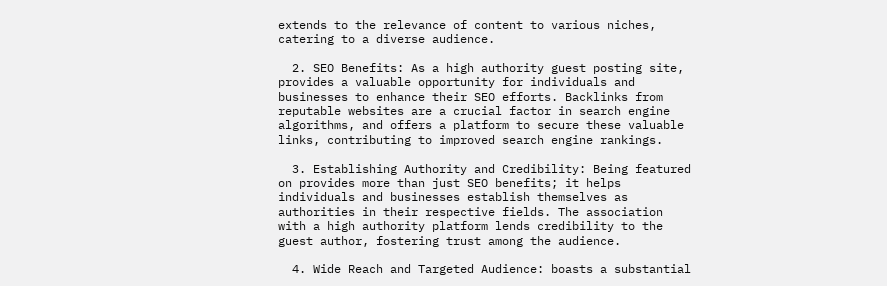extends to the relevance of content to various niches, catering to a diverse audience.

  2. SEO Benefits: As a high authority guest posting site, provides a valuable opportunity for individuals and businesses to enhance their SEO efforts. Backlinks from reputable websites are a crucial factor in search engine algorithms, and offers a platform to secure these valuable links, contributing to improved search engine rankings.

  3. Establishing Authority and Credibility: Being featured on provides more than just SEO benefits; it helps individuals and businesses establish themselves as authorities in their respective fields. The association with a high authority platform lends credibility to the guest author, fostering trust among the audience.

  4. Wide Reach and Targeted Audience: boasts a substantial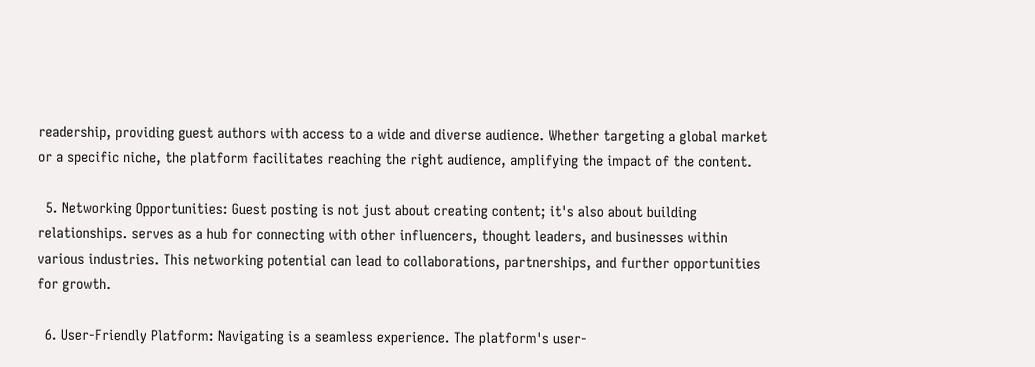readership, providing guest authors with access to a wide and diverse audience. Whether targeting a global market or a specific niche, the platform facilitates reaching the right audience, amplifying the impact of the content.

  5. Networking Opportunities: Guest posting is not just about creating content; it's also about building relationships. serves as a hub for connecting with other influencers, thought leaders, and businesses within various industries. This networking potential can lead to collaborations, partnerships, and further opportunities for growth.

  6. User-Friendly Platform: Navigating is a seamless experience. The platform's user-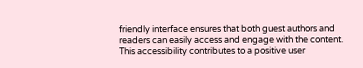friendly interface ensures that both guest authors and readers can easily access and engage with the content. This accessibility contributes to a positive user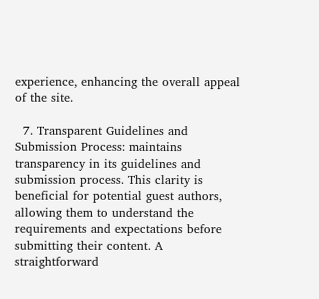experience, enhancing the overall appeal of the site.

  7. Transparent Guidelines and Submission Process: maintains transparency in its guidelines and submission process. This clarity is beneficial for potential guest authors, allowing them to understand the requirements and expectations before submitting their content. A straightforward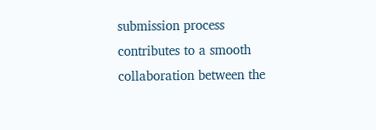submission process contributes to a smooth collaboration between the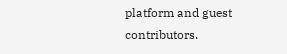platform and guest contributors.